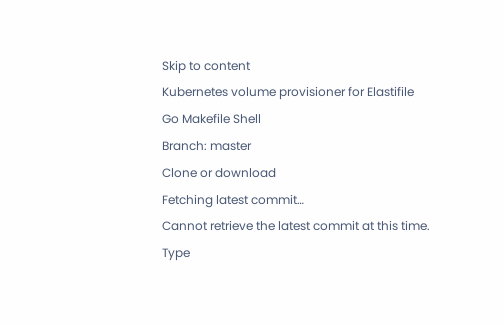Skip to content
Kubernetes volume provisioner for Elastifile
Go Makefile Shell
Branch: master
Clone or download
Fetching latest commit…
Cannot retrieve the latest commit at this time.
Type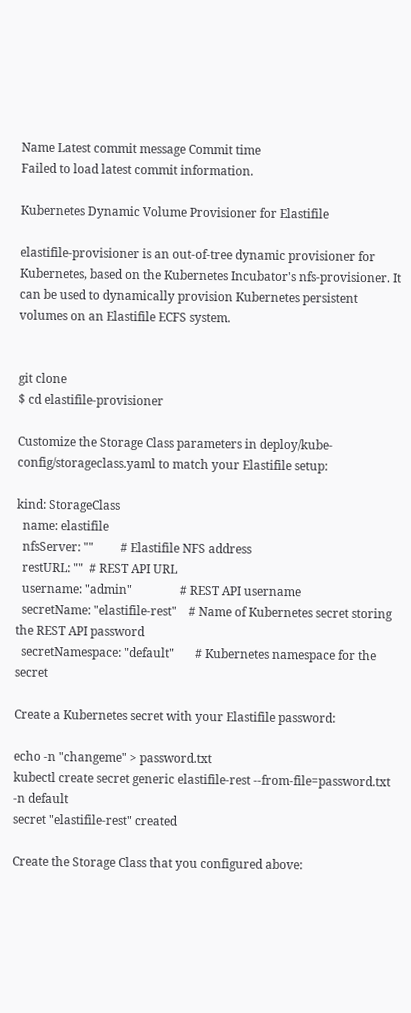Name Latest commit message Commit time
Failed to load latest commit information.

Kubernetes Dynamic Volume Provisioner for Elastifile

elastifile-provisioner is an out-of-tree dynamic provisioner for Kubernetes, based on the Kubernetes Incubator's nfs-provisioner. It can be used to dynamically provision Kubernetes persistent volumes on an Elastifile ECFS system.


git clone
$ cd elastifile-provisioner

Customize the Storage Class parameters in deploy/kube-config/storageclass.yaml to match your Elastifile setup:

kind: StorageClass
  name: elastifile
  nfsServer: ""         # Elastifile NFS address
  restURL: ""  # REST API URL
  username: "admin"                # REST API username
  secretName: "elastifile-rest"    # Name of Kubernetes secret storing the REST API password
  secretNamespace: "default"       # Kubernetes namespace for the secret

Create a Kubernetes secret with your Elastifile password:

echo -n "changeme" > password.txt
kubectl create secret generic elastifile-rest --from-file=password.txt -n default
secret "elastifile-rest" created

Create the Storage Class that you configured above: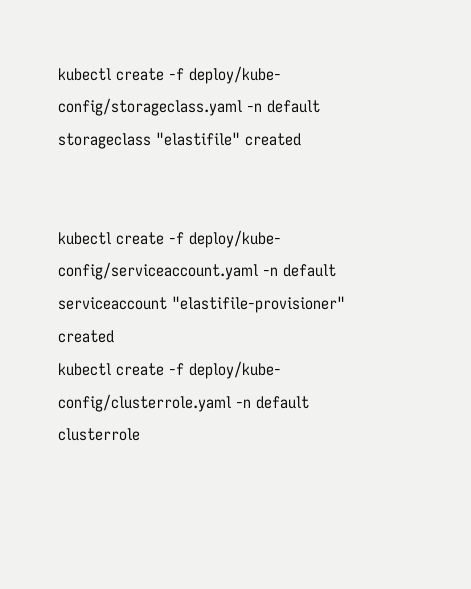kubectl create -f deploy/kube-config/storageclass.yaml -n default
storageclass "elastifile" created


kubectl create -f deploy/kube-config/serviceaccount.yaml -n default
serviceaccount "elastifile-provisioner" created
kubectl create -f deploy/kube-config/clusterrole.yaml -n default
clusterrole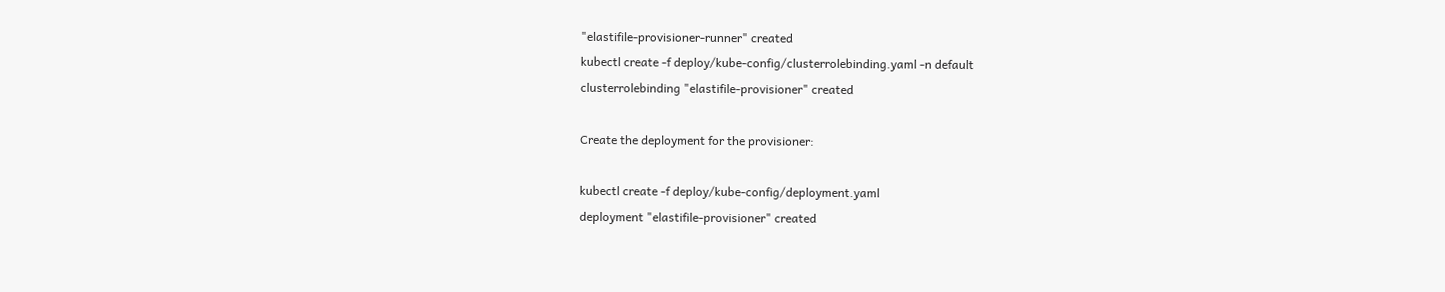"elastifile-provisioner-runner" created
kubectl create -f deploy/kube-config/clusterrolebinding.yaml -n default
clusterrolebinding "elastifile-provisioner" created

Create the deployment for the provisioner:

kubectl create -f deploy/kube-config/deployment.yaml
deployment "elastifile-provisioner" created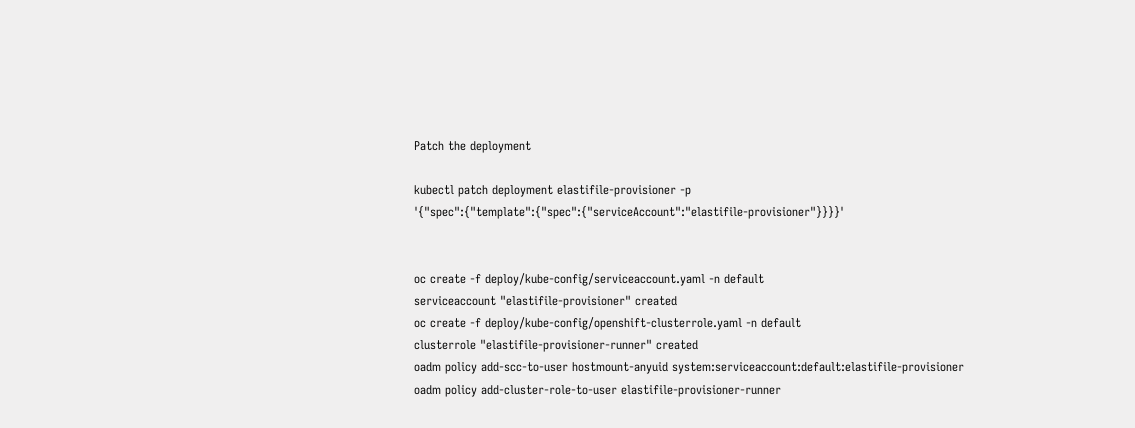Patch the deployment

kubectl patch deployment elastifile-provisioner -p '{"spec":{"template":{"spec":{"serviceAccount":"elastifile-provisioner"}}}}'


oc create -f deploy/kube-config/serviceaccount.yaml -n default
serviceaccount "elastifile-provisioner" created
oc create -f deploy/kube-config/openshift-clusterrole.yaml -n default
clusterrole "elastifile-provisioner-runner" created
oadm policy add-scc-to-user hostmount-anyuid system:serviceaccount:default:elastifile-provisioner
oadm policy add-cluster-role-to-user elastifile-provisioner-runner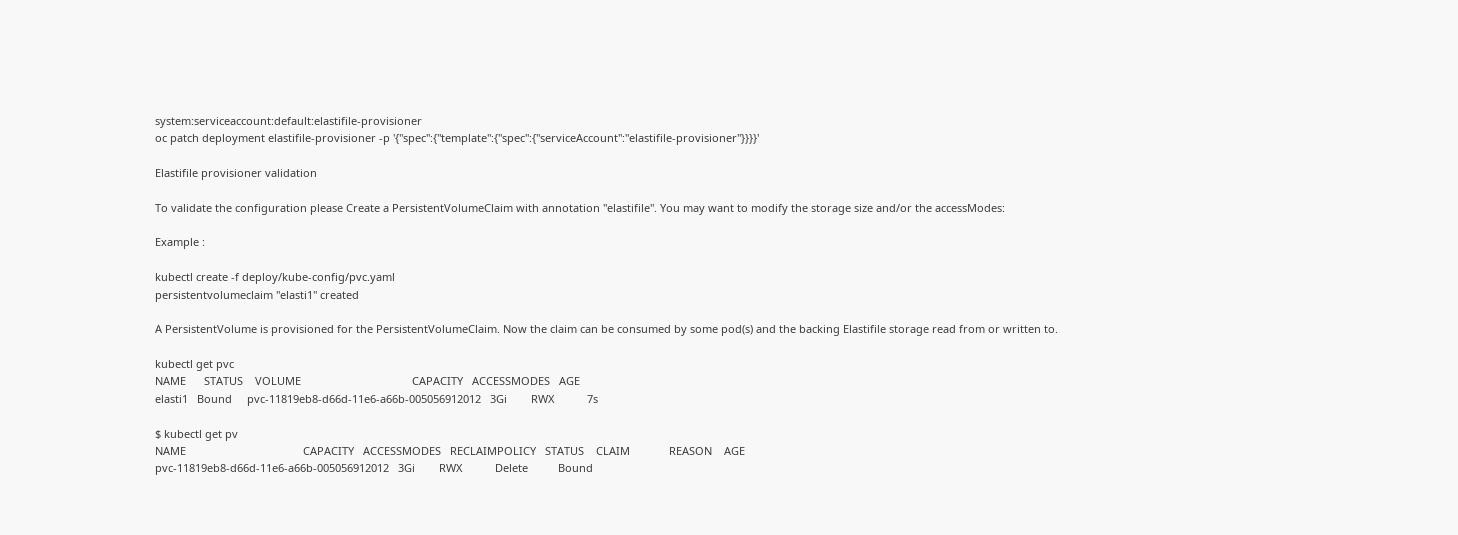system:serviceaccount:default:elastifile-provisioner
oc patch deployment elastifile-provisioner -p '{"spec":{"template":{"spec":{"serviceAccount":"elastifile-provisioner"}}}}'

Elastifile provisioner validation

To validate the configuration please Create a PersistentVolumeClaim with annotation "elastifile". You may want to modify the storage size and/or the accessModes:

Example :

kubectl create -f deploy/kube-config/pvc.yaml
persistentvolumeclaim "elasti1" created

A PersistentVolume is provisioned for the PersistentVolumeClaim. Now the claim can be consumed by some pod(s) and the backing Elastifile storage read from or written to.

kubectl get pvc
NAME      STATUS    VOLUME                                     CAPACITY   ACCESSMODES   AGE
elasti1   Bound     pvc-11819eb8-d66d-11e6-a66b-005056912012   3Gi        RWX           7s

$ kubectl get pv
NAME                                       CAPACITY   ACCESSMODES   RECLAIMPOLICY   STATUS    CLAIM             REASON    AGE
pvc-11819eb8-d66d-11e6-a66b-005056912012   3Gi        RWX           Delete          Bound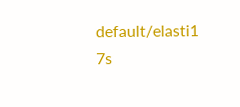default/elasti1             7s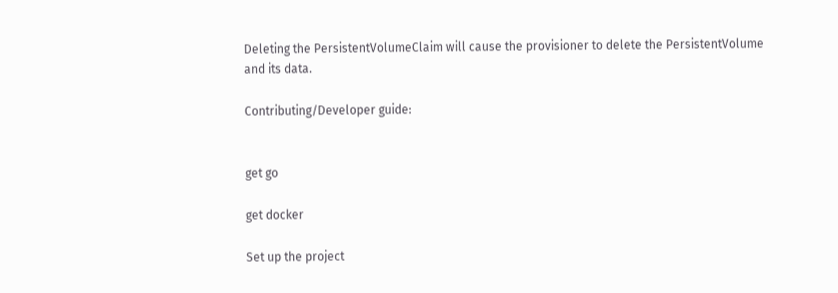Deleting the PersistentVolumeClaim will cause the provisioner to delete the PersistentVolume and its data.

Contributing/Developer guide:


get go

get docker

Set up the project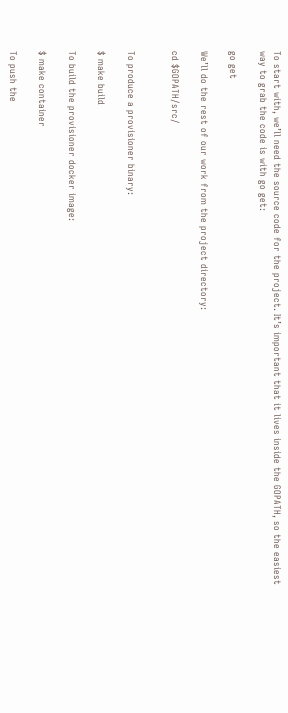To start with, we’ll need the source code for the project. It’s important that it lives inside the GOPATH, so the easiest way to grab the code is with go get:

go get

We’ll do the rest of our work from the project directory:

cd $GOPATH/src/


To produce a provisioner binary:

$ make build

To build the provisioner docker image:

$ make container

To push the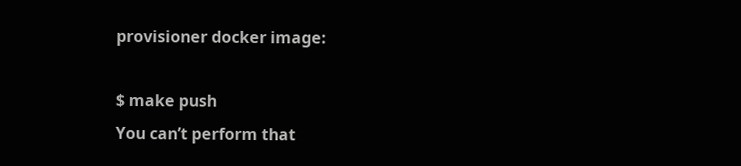provisioner docker image:

$ make push
You can’t perform that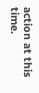action at this time.